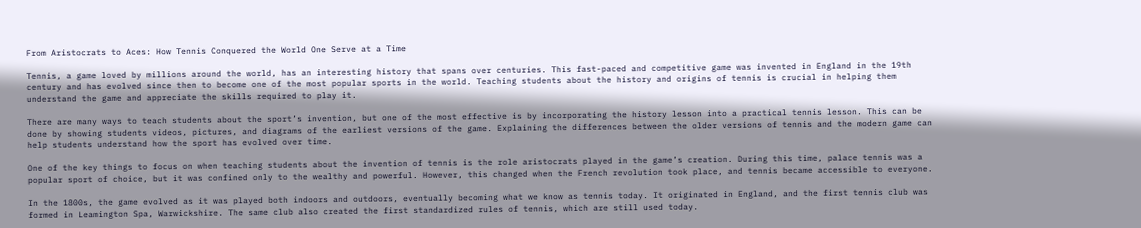From Aristocrats to Aces: How Tennis Conquered the World One Serve at a Time

Tennis, a game loved by millions around the world, has an interesting history that spans over centuries. This fast-paced and competitive game was invented in England in the 19th century and has evolved since then to become one of the most popular sports in the world. Teaching students about the history and origins of tennis is crucial in helping them understand the game and appreciate the skills required to play it.

There are many ways to teach students about the sport’s invention, but one of the most effective is by incorporating the history lesson into a practical tennis lesson. This can be done by showing students videos, pictures, and diagrams of the earliest versions of the game. Explaining the differences between the older versions of tennis and the modern game can help students understand how the sport has evolved over time.

One of the key things to focus on when teaching students about the invention of tennis is the role aristocrats played in the game’s creation. During this time, palace tennis was a popular sport of choice, but it was confined only to the wealthy and powerful. However, this changed when the French revolution took place, and tennis became accessible to everyone.

In the 1800s, the game evolved as it was played both indoors and outdoors, eventually becoming what we know as tennis today. It originated in England, and the first tennis club was formed in Leamington Spa, Warwickshire. The same club also created the first standardized rules of tennis, which are still used today.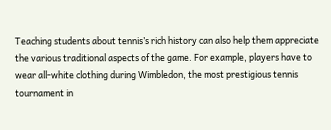Teaching students about tennis’s rich history can also help them appreciate the various traditional aspects of the game. For example, players have to wear all-white clothing during Wimbledon, the most prestigious tennis tournament in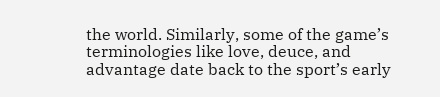the world. Similarly, some of the game’s terminologies like love, deuce, and advantage date back to the sport’s early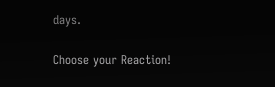days.

Choose your Reaction!